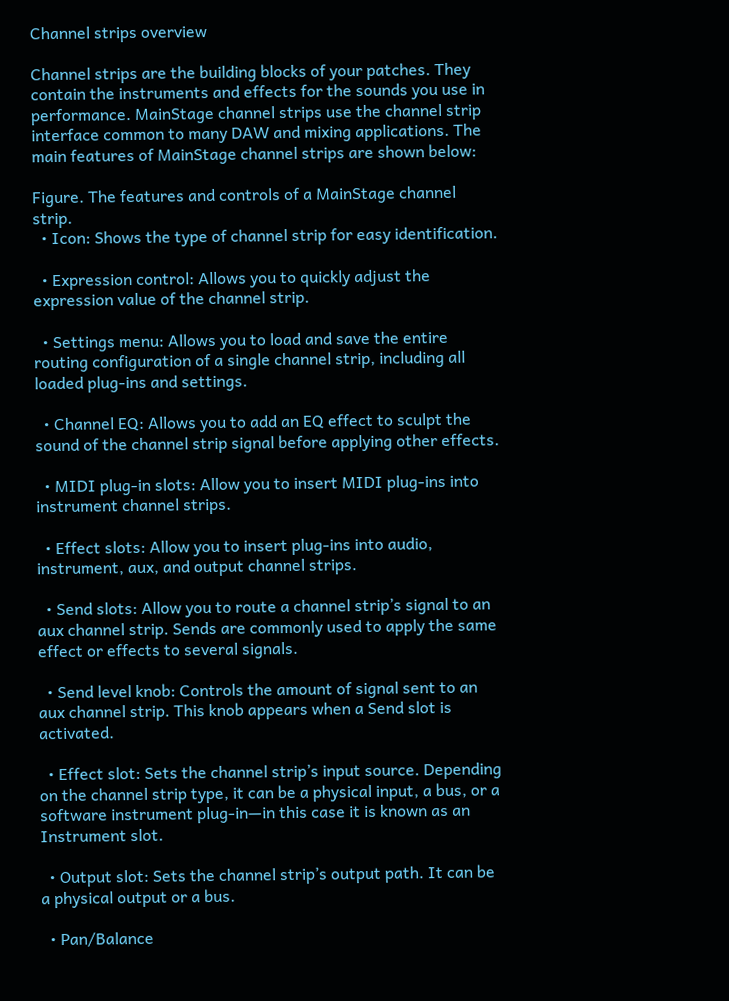Channel strips overview

Channel strips are the building blocks of your patches. They contain the instruments and effects for the sounds you use in performance. MainStage channel strips use the channel strip interface common to many DAW and mixing applications. The main features of MainStage channel strips are shown below:

Figure. The features and controls of a MainStage channel strip.
  • Icon: Shows the type of channel strip for easy identification.

  • Expression control: Allows you to quickly adjust the expression value of the channel strip.

  • Settings menu: Allows you to load and save the entire routing configuration of a single channel strip, including all loaded plug-ins and settings.

  • Channel EQ: Allows you to add an EQ effect to sculpt the sound of the channel strip signal before applying other effects.

  • MIDI plug-in slots: Allow you to insert MIDI plug-ins into instrument channel strips.

  • Effect slots: Allow you to insert plug-ins into audio, instrument, aux, and output channel strips.

  • Send slots: Allow you to route a channel strip’s signal to an aux channel strip. Sends are commonly used to apply the same effect or effects to several signals.

  • Send level knob: Controls the amount of signal sent to an aux channel strip. This knob appears when a Send slot is activated.

  • Effect slot: Sets the channel strip’s input source. Depending on the channel strip type, it can be a physical input, a bus, or a software instrument plug-in—in this case it is known as an Instrument slot.

  • Output slot: Sets the channel strip’s output path. It can be a physical output or a bus.

  • Pan/Balance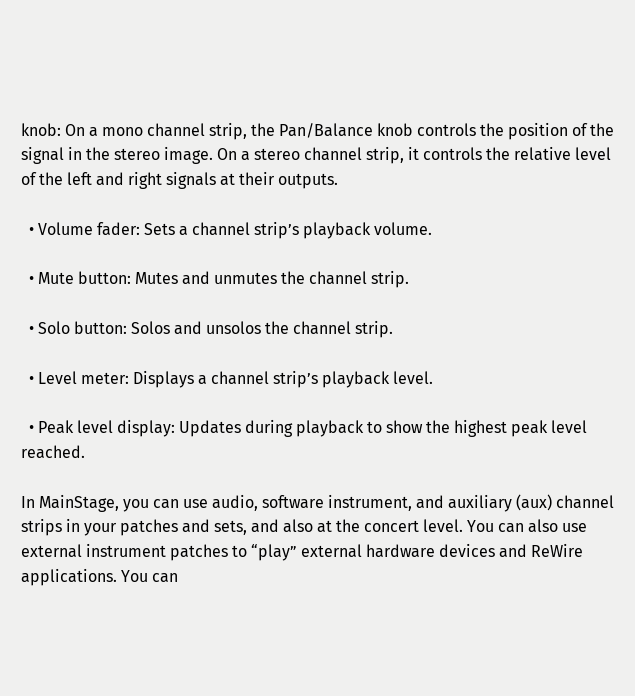knob: On a mono channel strip, the Pan/Balance knob controls the position of the signal in the stereo image. On a stereo channel strip, it controls the relative level of the left and right signals at their outputs.

  • Volume fader: Sets a channel strip’s playback volume.

  • Mute button: Mutes and unmutes the channel strip.

  • Solo button: Solos and unsolos the channel strip.

  • Level meter: Displays a channel strip’s playback level.

  • Peak level display: Updates during playback to show the highest peak level reached.

In MainStage, you can use audio, software instrument, and auxiliary (aux) channel strips in your patches and sets, and also at the concert level. You can also use external instrument patches to “play” external hardware devices and ReWire applications. You can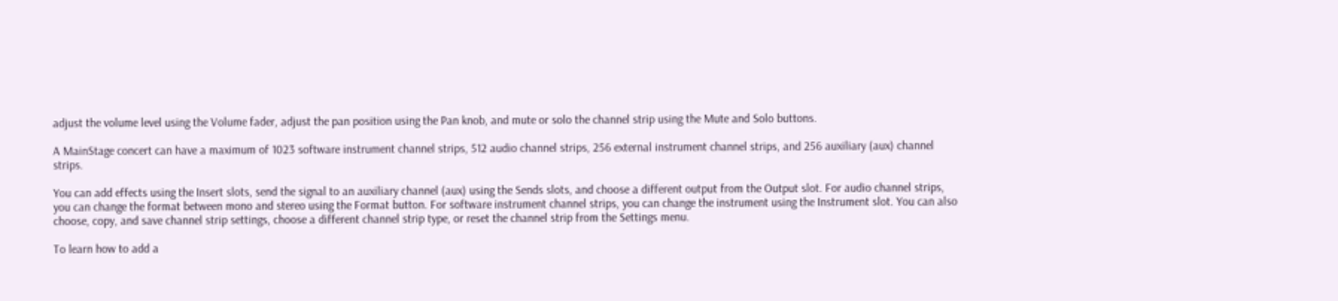adjust the volume level using the Volume fader, adjust the pan position using the Pan knob, and mute or solo the channel strip using the Mute and Solo buttons.

A MainStage concert can have a maximum of 1023 software instrument channel strips, 512 audio channel strips, 256 external instrument channel strips, and 256 auxiliary (aux) channel strips.

You can add effects using the Insert slots, send the signal to an auxiliary channel (aux) using the Sends slots, and choose a different output from the Output slot. For audio channel strips, you can change the format between mono and stereo using the Format button. For software instrument channel strips, you can change the instrument using the Instrument slot. You can also choose, copy, and save channel strip settings, choose a different channel strip type, or reset the channel strip from the Settings menu.

To learn how to add a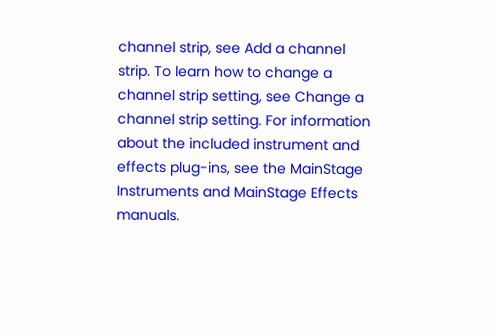channel strip, see Add a channel strip. To learn how to change a channel strip setting, see Change a channel strip setting. For information about the included instrument and effects plug-ins, see the MainStage Instruments and MainStage Effects manuals.